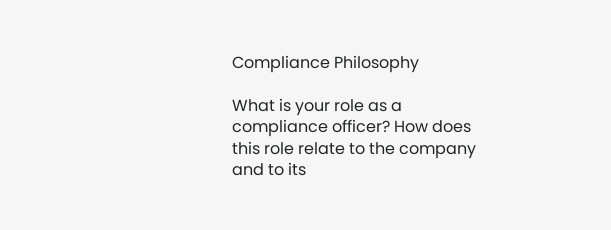Compliance Philosophy

What is your role as a compliance officer? How does this role relate to the company and to its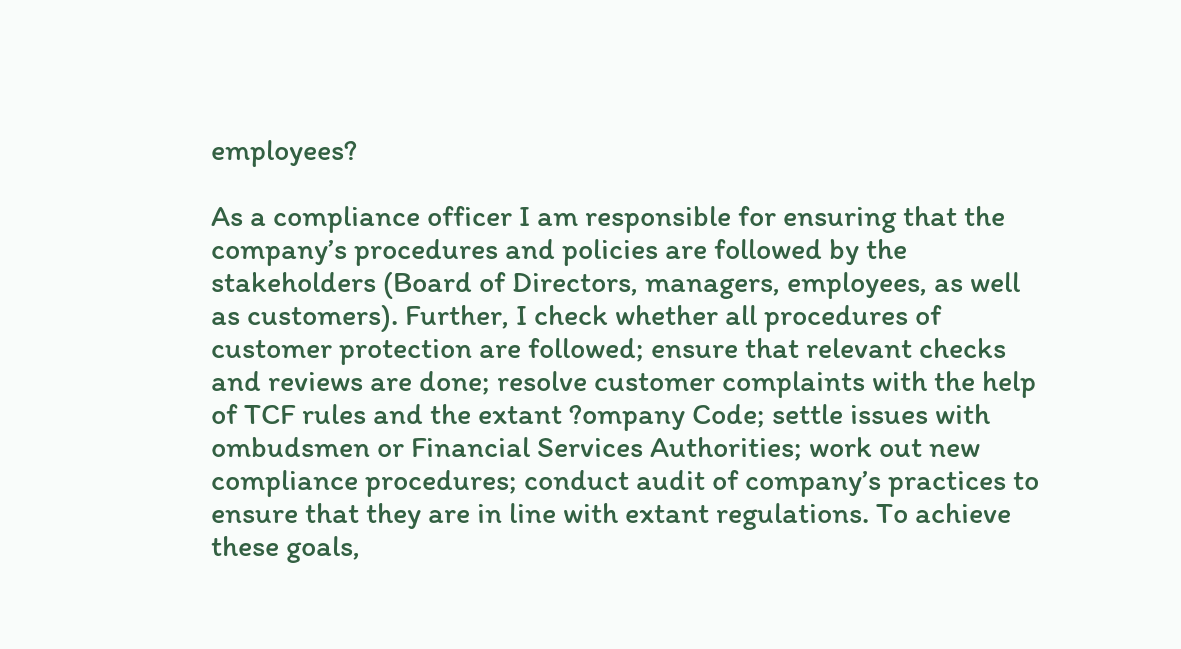employees?

As a compliance officer I am responsible for ensuring that the company’s procedures and policies are followed by the stakeholders (Board of Directors, managers, employees, as well as customers). Further, I check whether all procedures of customer protection are followed; ensure that relevant checks and reviews are done; resolve customer complaints with the help of TCF rules and the extant ?ompany Code; settle issues with ombudsmen or Financial Services Authorities; work out new compliance procedures; conduct audit of company’s practices to ensure that they are in line with extant regulations. To achieve these goals,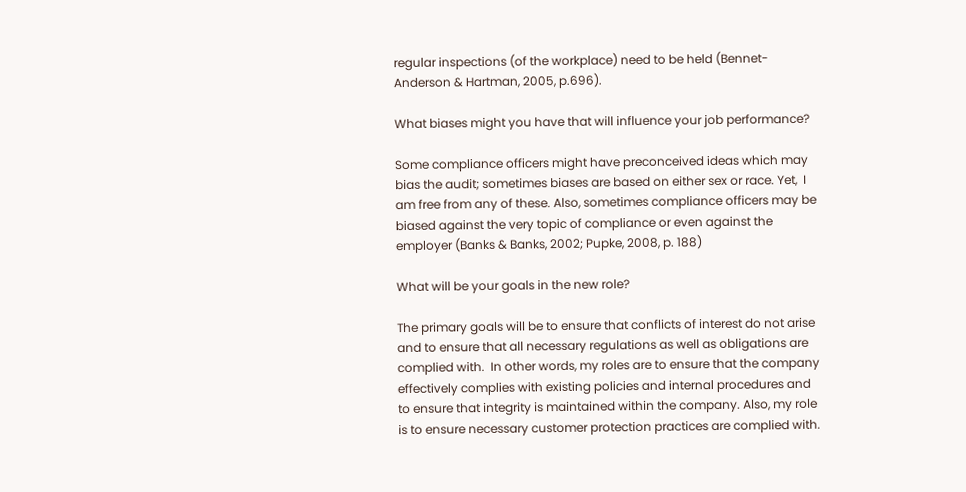regular inspections (of the workplace) need to be held (Bennet-Anderson & Hartman, 2005, p.696).

What biases might you have that will influence your job performance?

Some compliance officers might have preconceived ideas which may bias the audit; sometimes biases are based on either sex or race. Yet,  I am free from any of these. Also, sometimes compliance officers may be biased against the very topic of compliance or even against the employer (Banks & Banks, 2002; Pupke, 2008, p. 188)

What will be your goals in the new role?

The primary goals will be to ensure that conflicts of interest do not arise and to ensure that all necessary regulations as well as obligations are complied with.  In other words, my roles are to ensure that the company effectively complies with existing policies and internal procedures and to ensure that integrity is maintained within the company. Also, my role is to ensure necessary customer protection practices are complied with.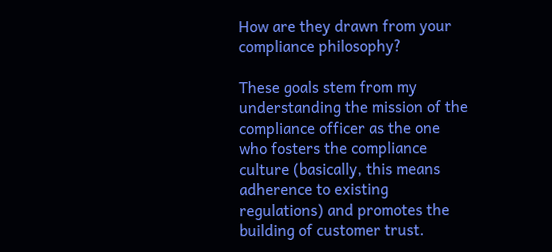How are they drawn from your compliance philosophy?

These goals stem from my understanding the mission of the compliance officer as the one who fosters the compliance culture (basically, this means adherence to existing regulations) and promotes the building of customer trust.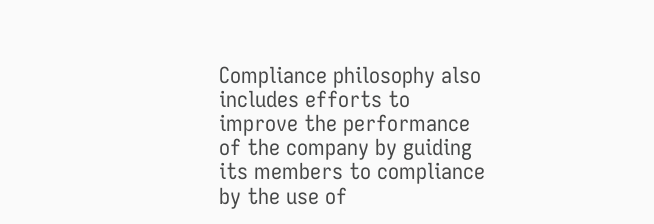Compliance philosophy also includes efforts to improve the performance of the company by guiding its members to compliance by the use of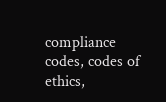compliance codes, codes of ethics,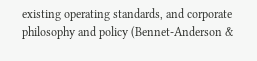existing operating standards, and corporate philosophy and policy (Bennet-Anderson &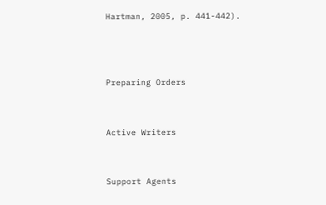Hartman, 2005, p. 441-442).



Preparing Orders


Active Writers


Support Agents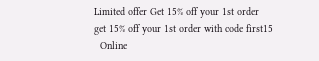Limited offer Get 15% off your 1st order
get 15% off your 1st order with code first15
  Online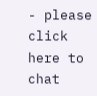- please click here to chat